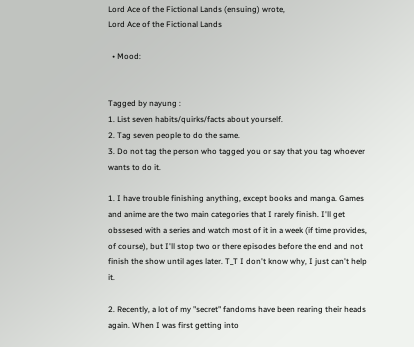Lord Ace of the Fictional Lands (ensuing) wrote,
Lord Ace of the Fictional Lands

  • Mood:


Tagged by nayung :
1. List seven habits/quirks/facts about yourself.
2. Tag seven people to do the same.
3. Do not tag the person who tagged you or say that you tag whoever wants to do it.

1. I have trouble finishing anything, except books and manga. Games and anime are the two main categories that I rarely finish. I'll get obssesed with a series and watch most of it in a week (if time provides, of course), but I'll stop two or there episodes before the end and not finish the show until ages later. T_T I don't know why, I just can't help it.

2. Recently, a lot of my "secret" fandoms have been rearing their heads again. When I was first getting into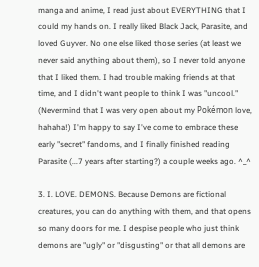manga and anime, I read just about EVERYTHING that I could my hands on. I really liked Black Jack, Parasite, and loved Guyver. No one else liked those series (at least we never said anything about them), so I never told anyone that I liked them. I had trouble making friends at that time, and I didn't want people to think I was "uncool." (Nevermind that I was very open about my Pokémon love, hahaha!) I'm happy to say I've come to embrace these early "secret" fandoms, and I finally finished reading Parasite (...7 years after starting?) a couple weeks ago. ^_^

3. I. LOVE. DEMONS. Because Demons are fictional creatures, you can do anything with them, and that opens so many doors for me. I despise people who just think demons are "ugly" or "disgusting" or that all demons are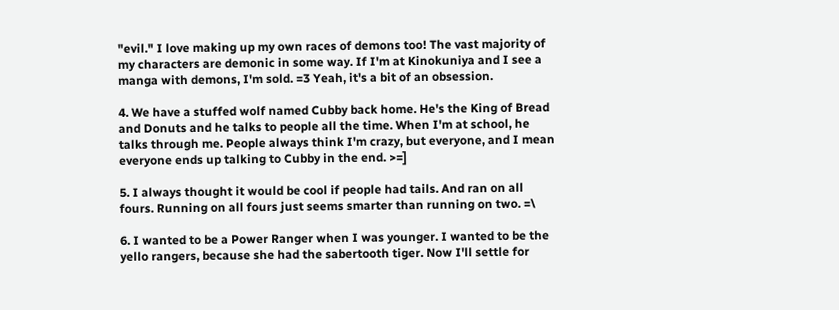"evil." I love making up my own races of demons too! The vast majority of my characters are demonic in some way. If I'm at Kinokuniya and I see a manga with demons, I'm sold. =3 Yeah, it's a bit of an obsession.

4. We have a stuffed wolf named Cubby back home. He's the King of Bread and Donuts and he talks to people all the time. When I'm at school, he talks through me. People always think I'm crazy, but everyone, and I mean everyone ends up talking to Cubby in the end. >=]

5. I always thought it would be cool if people had tails. And ran on all fours. Running on all fours just seems smarter than running on two. =\

6. I wanted to be a Power Ranger when I was younger. I wanted to be the yello rangers, because she had the sabertooth tiger. Now I'll settle for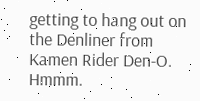getting to hang out on the Denliner from Kamen Rider Den-O. Hmmm.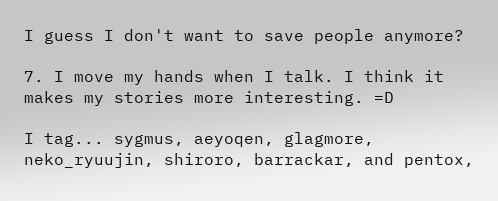I guess I don't want to save people anymore?

7. I move my hands when I talk. I think it makes my stories more interesting. =D

I tag... sygmus, aeyoqen, glagmore, neko_ryuujin, shiroro, barrackar, and pentox,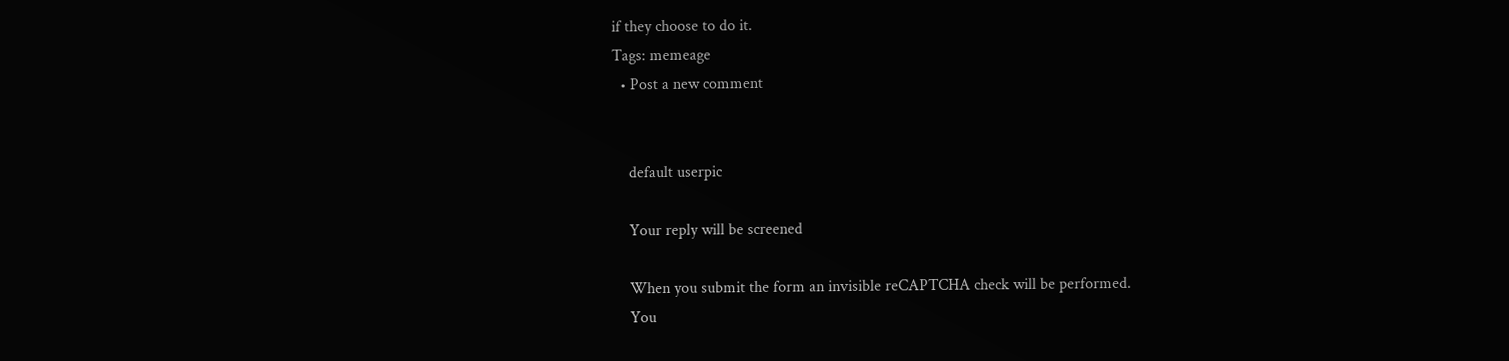if they choose to do it.
Tags: memeage
  • Post a new comment


    default userpic

    Your reply will be screened

    When you submit the form an invisible reCAPTCHA check will be performed.
    You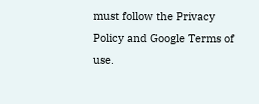must follow the Privacy Policy and Google Terms of use.